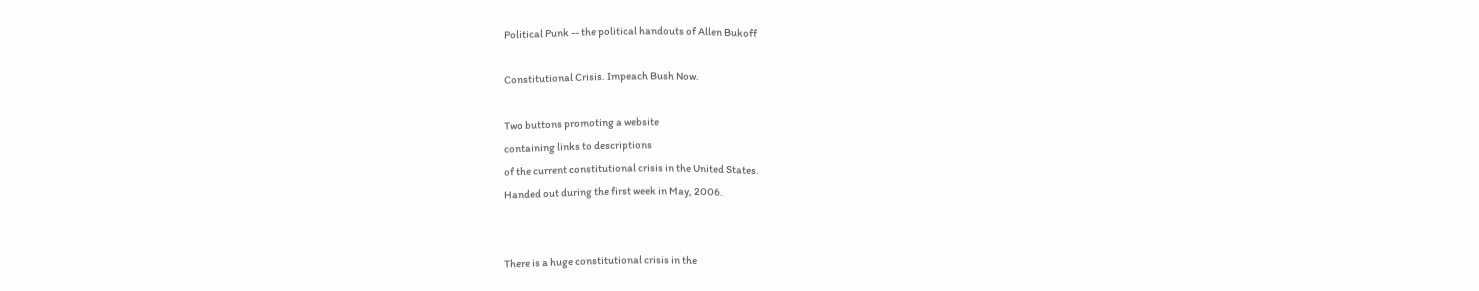Political Punk -- the political handouts of Allen Bukoff

Constitutional Crisis. Impeach Bush Now.

Two buttons promoting a website
containing links to descriptions
of the current constitutional crisis in the United States.
Handed out during the first week in May, 2006.


There is a huge constitutional crisis in the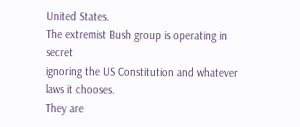United States.
The extremist Bush group is operating in secret
ignoring the US Constitution and whatever laws it chooses.
They are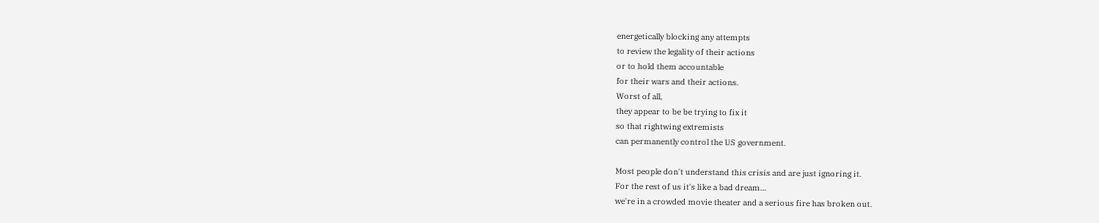energetically blocking any attempts
to review the legality of their actions
or to hold them accountable
for their wars and their actions.
Worst of all,
they appear to be be trying to fix it
so that rightwing extremists
can permanently control the US government.

Most people don't understand this crisis and are just ignoring it.
For the rest of us it's like a bad dream...
we're in a crowded movie theater and a serious fire has broken out.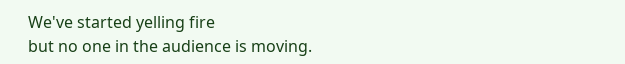We've started yelling fire
but no one in the audience is moving.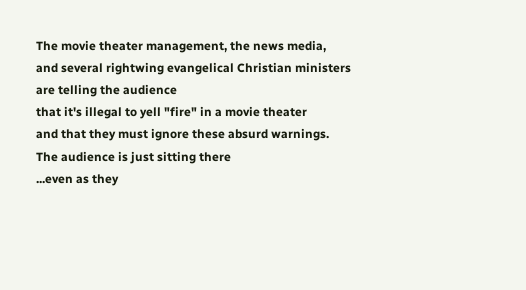The movie theater management, the news media,
and several rightwing evangelical Christian ministers
are telling the audience
that it's illegal to yell "fire" in a movie theater
and that they must ignore these absurd warnings.
The audience is just sitting there
...even as they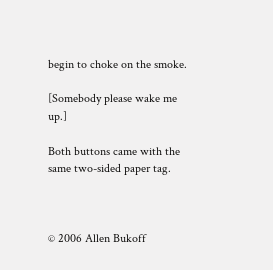begin to choke on the smoke.

[Somebody please wake me up.]

Both buttons came with the same two-sided paper tag.



© 2006 Allen Bukoff